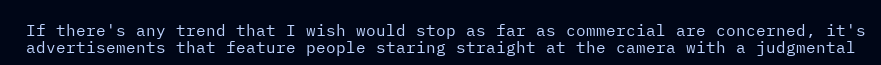If there's any trend that I wish would stop as far as commercial are concerned, it's advertisements that feature people staring straight at the camera with a judgmental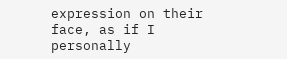expression on their face, as if I personally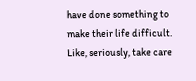have done something to make their life difficult. Like, seriously, take care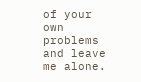of your own problems and leave me alone.